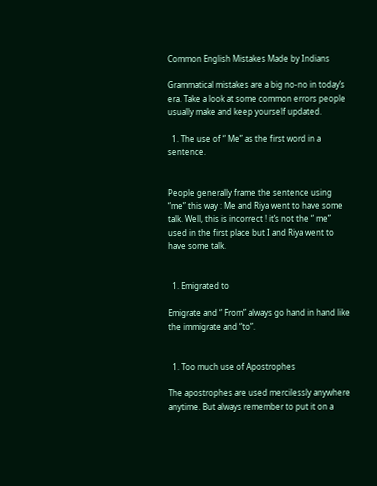Common English Mistakes Made by Indians

Grammatical mistakes are a big no-no in today’s era. Take a look at some common errors people usually make and keep yourself updated.

  1. The use of “ Me” as the first word in a sentence.


People generally frame the sentence using “me” this way : Me and Riya went to have some talk. Well, this is incorrect ! it’s not the “ me”  used in the first place but I and Riya went to have some talk.


  1. Emigrated to

Emigrate and “ From” always go hand in hand like the immigrate and “to”.


  1. Too much use of Apostrophes

The apostrophes are used mercilessly anywhere anytime. But always remember to put it on a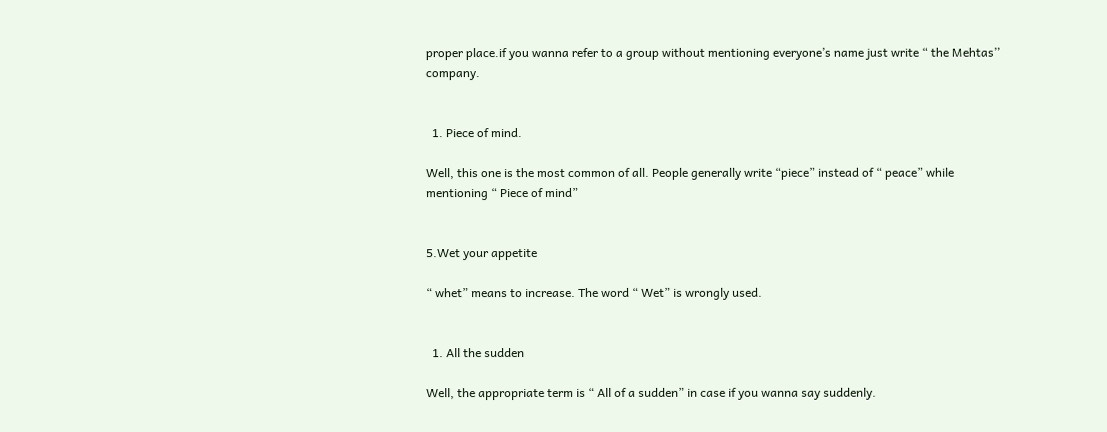proper place.if you wanna refer to a group without mentioning everyone’s name just write “ the Mehtas’’ company.


  1. Piece of mind.

Well, this one is the most common of all. People generally write “piece” instead of “ peace” while mentioning “ Piece of mind”


5.Wet your appetite

“ whet” means to increase. The word “ Wet” is wrongly used.


  1. All the sudden

Well, the appropriate term is “ All of a sudden” in case if you wanna say suddenly.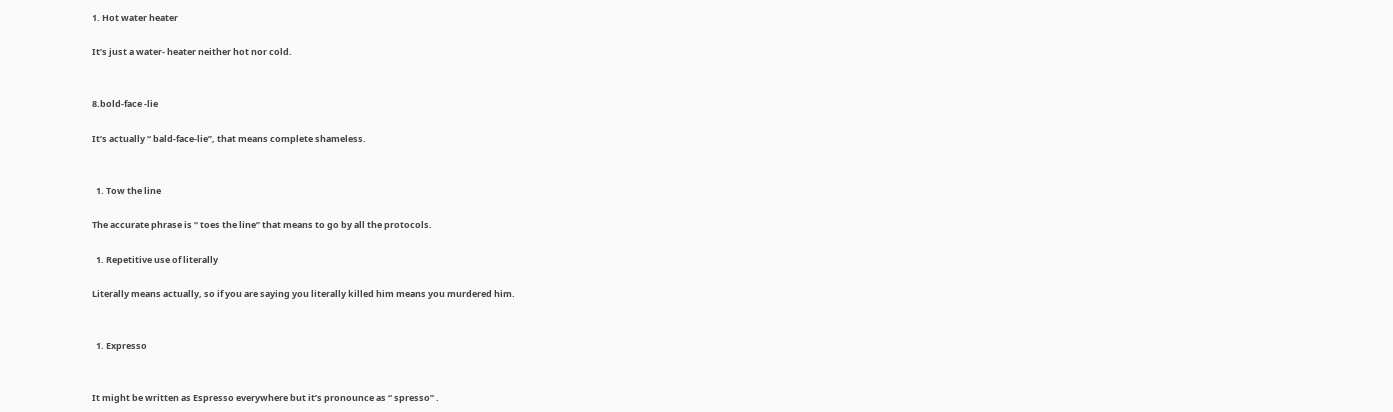1. Hot water heater

It’s just a water- heater neither hot nor cold.


8.bold-face -lie

It’s actually “ bald-face-lie”, that means complete shameless.


  1. Tow the line

The accurate phrase is “ toes the line” that means to go by all the protocols.

  1. Repetitive use of literally

Literally means actually, so if you are saying you literally killed him means you murdered him.


  1. Expresso


It might be written as Espresso everywhere but it’s pronounce as “ spresso” .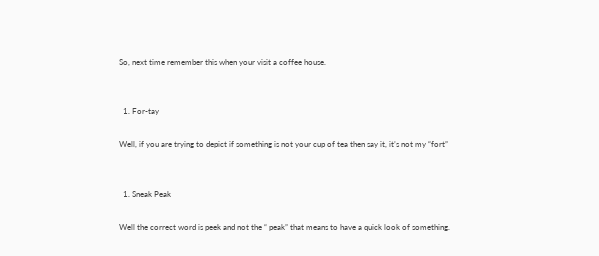So, next time remember this when your visit a coffee house.


  1. For-tay

Well, if you are trying to depict if something is not your cup of tea then say it, it’s not my “fort”


  1. Sneak Peak

Well the correct word is peek and not the “ peak” that means to have a quick look of something.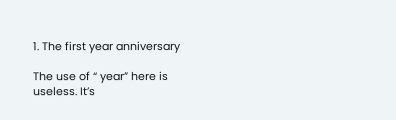1. The first year anniversary

The use of “ year” here is useless. It’s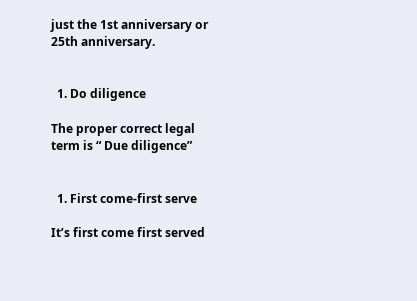just the 1st anniversary or 25th anniversary.


  1. Do diligence

The proper correct legal term is “ Due diligence”


  1. First come-first serve

It’s first come first served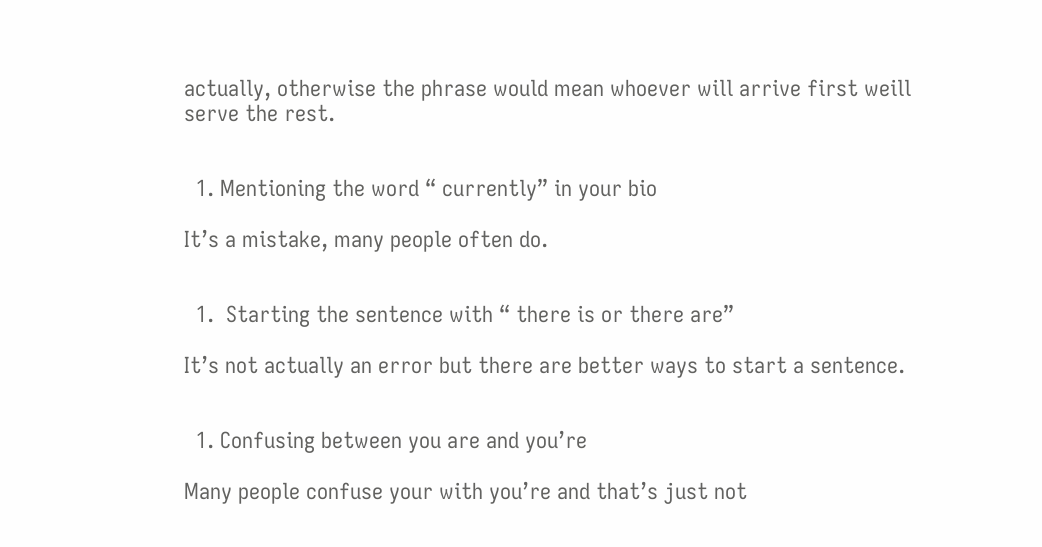actually, otherwise the phrase would mean whoever will arrive first weill serve the rest.


  1. Mentioning the word “ currently” in your bio

It’s a mistake, many people often do.


  1.  Starting the sentence with “ there is or there are”

It’s not actually an error but there are better ways to start a sentence.


  1. Confusing between you are and you’re

Many people confuse your with you’re and that’s just not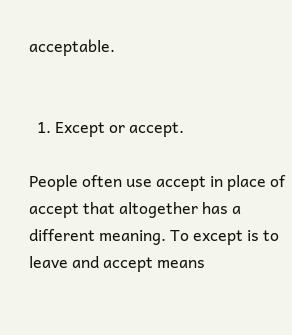acceptable.


  1. Except or accept.

People often use accept in place of accept that altogether has a different meaning. To except is to leave and accept means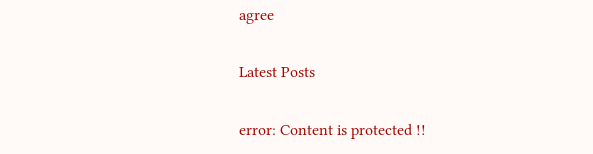agree

Latest Posts

error: Content is protected !!